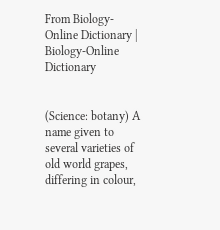From Biology-Online Dictionary | Biology-Online Dictionary


(Science: botany) A name given to several varieties of old world grapes, differing in colour,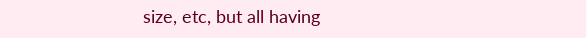size, etc, but all having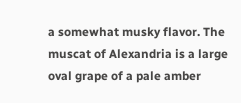a somewhat musky flavor. The muscat of Alexandria is a large oval grape of a pale amber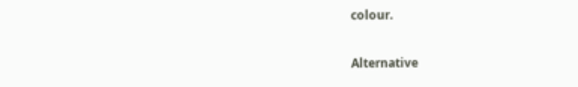colour.

Alternative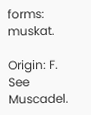forms: muskat.

Origin: F. See Muscadel.